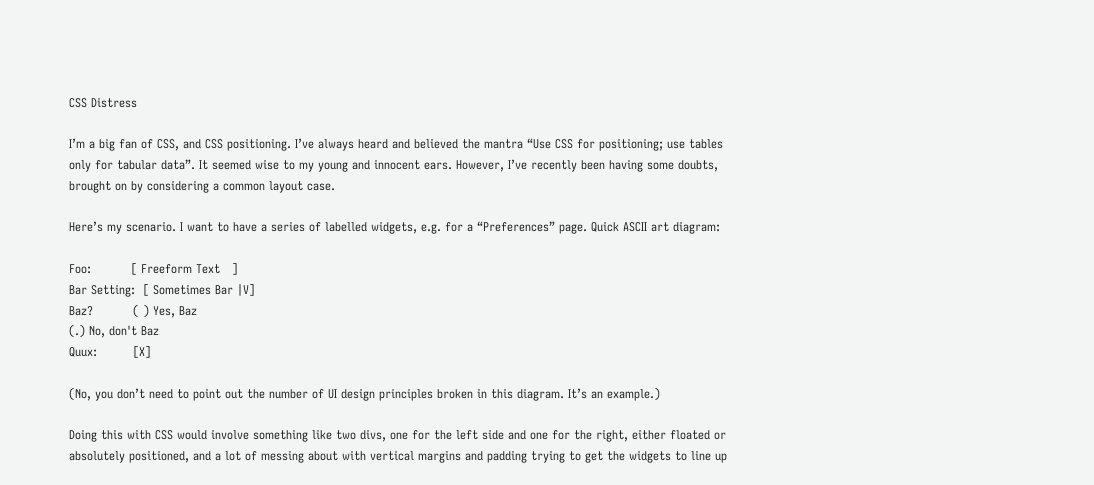CSS Distress

I’m a big fan of CSS, and CSS positioning. I’ve always heard and believed the mantra “Use CSS for positioning; use tables only for tabular data”. It seemed wise to my young and innocent ears. However, I’ve recently been having some doubts, brought on by considering a common layout case.

Here’s my scenario. I want to have a series of labelled widgets, e.g. for a “Preferences” page. Quick ASCII art diagram:

Foo:          [ Freeform Text   ]
Bar Setting:  [ Sometimes Bar |V]
Baz?          ( ) Yes, Baz
(.) No, don't Baz
Quux:         [X]

(No, you don’t need to point out the number of UI design principles broken in this diagram. It’s an example.)

Doing this with CSS would involve something like two divs, one for the left side and one for the right, either floated or absolutely positioned, and a lot of messing about with vertical margins and padding trying to get the widgets to line up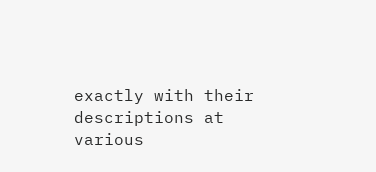exactly with their descriptions at various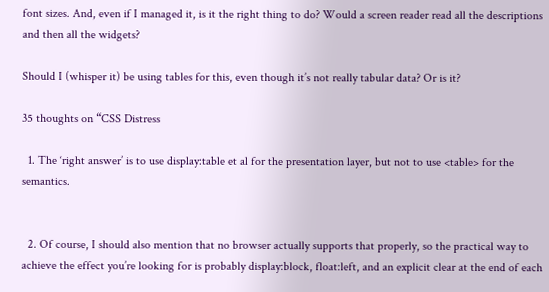font sizes. And, even if I managed it, is it the right thing to do? Would a screen reader read all the descriptions and then all the widgets?

Should I (whisper it) be using tables for this, even though it’s not really tabular data? Or is it?

35 thoughts on “CSS Distress

  1. The ‘right answer’ is to use display:table et al for the presentation layer, but not to use <table> for the semantics.


  2. Of course, I should also mention that no browser actually supports that properly, so the practical way to achieve the effect you’re looking for is probably display:block, float:left, and an explicit clear at the end of each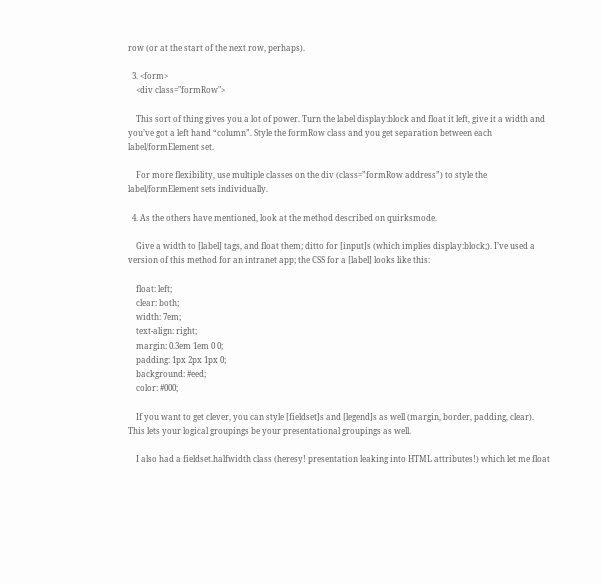row (or at the start of the next row, perhaps).

  3. <form>
    <div class="formRow">

    This sort of thing gives you a lot of power. Turn the label display:block and float it left, give it a width and you’ve got a left hand “column”. Style the formRow class and you get separation between each label/formElement set.

    For more flexibility, use multiple classes on the div (class=”formRow address”) to style the label/formElement sets individually.

  4. As the others have mentioned, look at the method described on quirksmode.

    Give a width to [label] tags, and float them; ditto for [input]s (which implies display:block;). I’ve used a version of this method for an intranet app; the CSS for a [label] looks like this:

    float: left;
    clear: both;
    width: 7em;
    text-align: right;
    margin: 0.3em 1em 0 0;
    padding: 1px 2px 1px 0;
    background: #eed;
    color: #000;

    If you want to get clever, you can style [fieldset]s and [legend]s as well (margin, border, padding, clear). This lets your logical groupings be your presentational groupings as well.

    I also had a fieldset.halfwidth class (heresy! presentation leaking into HTML attributes!) which let me float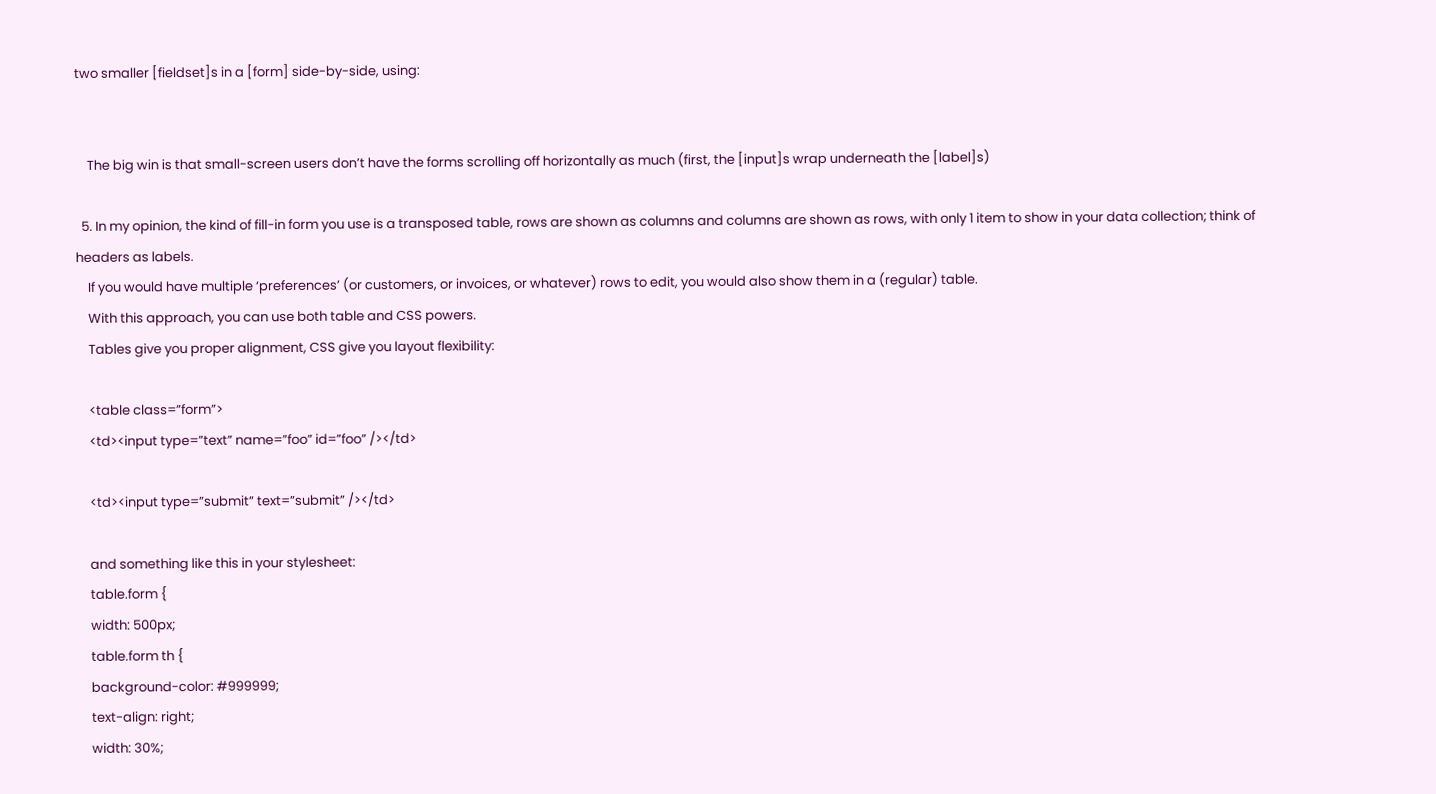two smaller [fieldset]s in a [form] side-by-side, using:


    The big win is that small-screen users don’t have the forms scrolling off horizontally as much (first, the [input]s wrap underneath the [label]s)

  5. In my opinion, the kind of fill-in form you use is a transposed table, rows are shown as columns and columns are shown as rows, with only 1 item to show in your data collection; think of headers as labels.
    If you would have multiple ‘preferences’ (or customers, or invoices, or whatever) rows to edit, you would also show them in a (regular) table.
    With this approach, you can use both table and CSS powers.
    Tables give you proper alignment, CSS give you layout flexibility:

    <table class=”form”>
    <td><input type=”text” name=”foo” id=”foo” /></td>

    <td><input type=”submit” text=”submit” /></td>

    and something like this in your stylesheet:
    table.form {
    width: 500px;
    table.form th {
    background-color: #999999;
    text-align: right;
    width: 30%;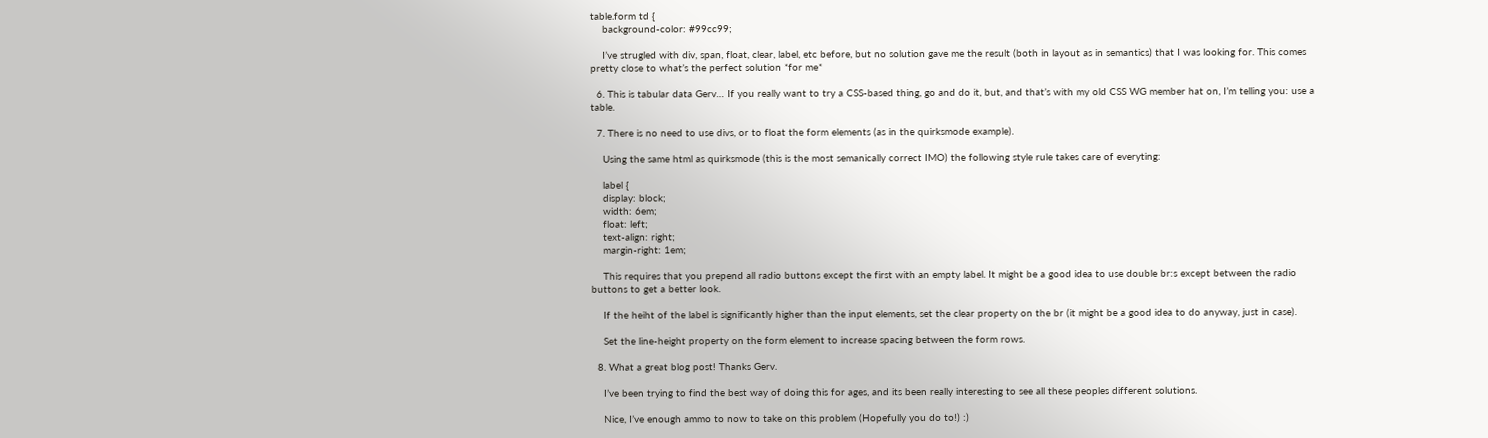table.form td {
    background-color: #99cc99;

    I’ve strugled with div, span, float, clear, label, etc before, but no solution gave me the result (both in layout as in semantics) that I was looking for. This comes pretty close to what’s the perfect solution *for me*

  6. This is tabular data Gerv… If you really want to try a CSS-based thing, go and do it, but, and that’s with my old CSS WG member hat on, I’m telling you: use a table.

  7. There is no need to use divs, or to float the form elements (as in the quirksmode example).

    Using the same html as quirksmode (this is the most semanically correct IMO) the following style rule takes care of everyting:

    label {
    display: block;
    width: 6em;
    float: left;
    text-align: right;
    margin-right: 1em;

    This requires that you prepend all radio buttons except the first with an empty label. It might be a good idea to use double br:s except between the radio buttons to get a better look.

    If the heiht of the label is significantly higher than the input elements, set the clear property on the br (it might be a good idea to do anyway, just in case).

    Set the line-height property on the form element to increase spacing between the form rows.

  8. What a great blog post! Thanks Gerv.

    I’ve been trying to find the best way of doing this for ages, and its been really interesting to see all these peoples different solutions.

    Nice, I’ve enough ammo to now to take on this problem (Hopefully you do to!) :)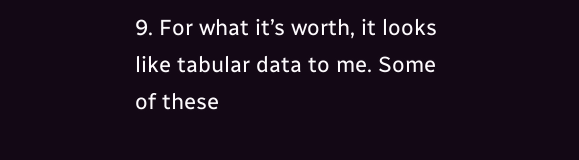9. For what it’s worth, it looks like tabular data to me. Some of these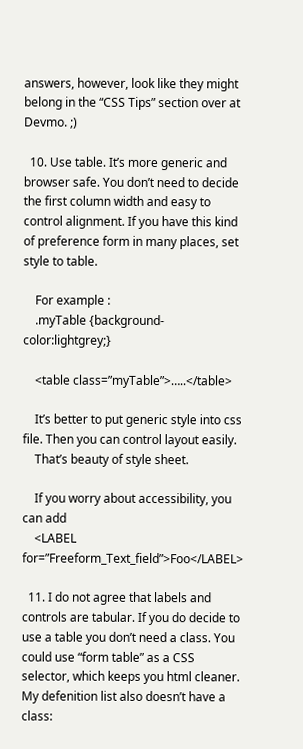answers, however, look like they might belong in the “CSS Tips” section over at Devmo. ;)

  10. Use table. It’s more generic and browser safe. You don’t need to decide the first column width and easy to control alignment. If you have this kind of preference form in many places, set style to table.

    For example :
    .myTable {background-color:lightgrey;}

    <table class=”myTable”>…..</table>

    It’s better to put generic style into css file. Then you can control layout easily.
    That’s beauty of style sheet.

    If you worry about accessibility, you can add
    <LABEL for=”Freeform_Text_field”>Foo</LABEL>

  11. I do not agree that labels and controls are tabular. If you do decide to use a table you don’t need a class. You could use “form table” as a CSS selector, which keeps you html cleaner. My defenition list also doesn’t have a class: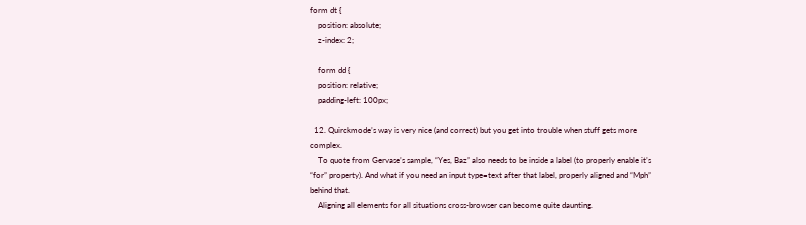form dt {
    position: absolute;
    z-index: 2;

    form dd {
    position: relative;
    padding-left: 100px;

  12. Quirckmode’s way is very nice (and correct) but you get into trouble when stuff gets more complex.
    To quote from Gervase’s sample, “Yes, Baz” also needs to be inside a label (to properly enable it’s “for” property). And what if you need an input type=text after that label, properly aligned and “Mph” behind that.
    Aligning all elements for all situations cross-browser can become quite daunting.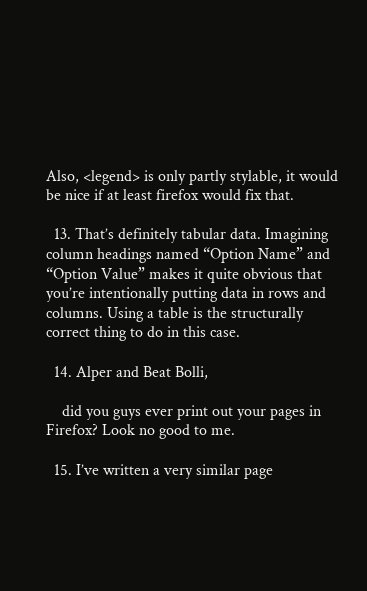Also, <legend> is only partly stylable, it would be nice if at least firefox would fix that.

  13. That’s definitely tabular data. Imagining column headings named “Option Name” and “Option Value” makes it quite obvious that you’re intentionally putting data in rows and columns. Using a table is the structurally correct thing to do in this case.

  14. Alper and Beat Bolli,

    did you guys ever print out your pages in Firefox? Look no good to me.

  15. I’ve written a very similar page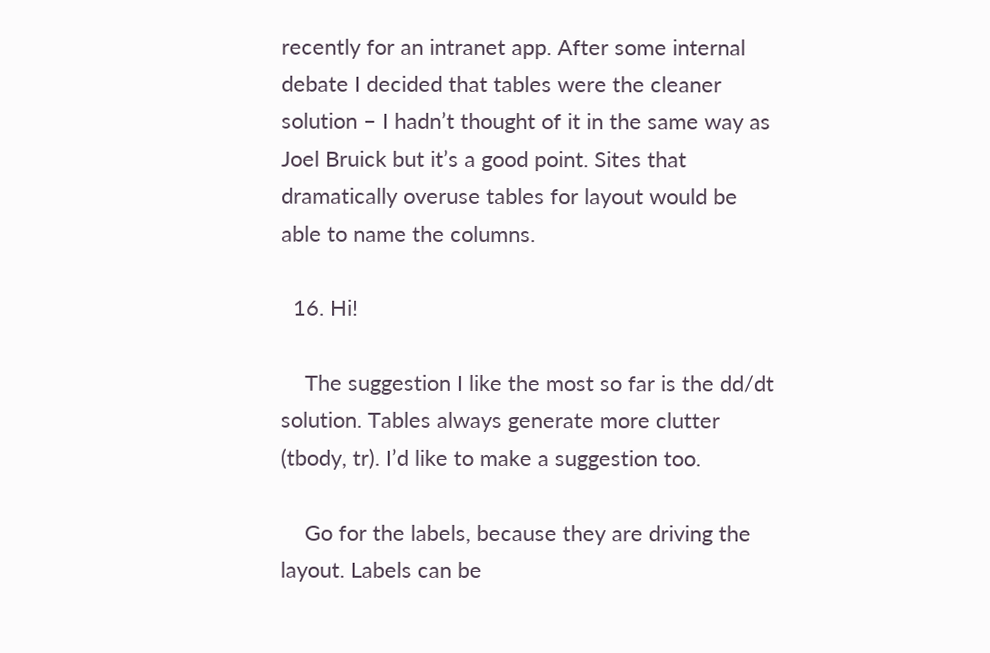recently for an intranet app. After some internal debate I decided that tables were the cleaner solution – I hadn’t thought of it in the same way as Joel Bruick but it’s a good point. Sites that dramatically overuse tables for layout would be able to name the columns.

  16. Hi!

    The suggestion I like the most so far is the dd/dt solution. Tables always generate more clutter (tbody, tr). I’d like to make a suggestion too.

    Go for the labels, because they are driving the layout. Labels can be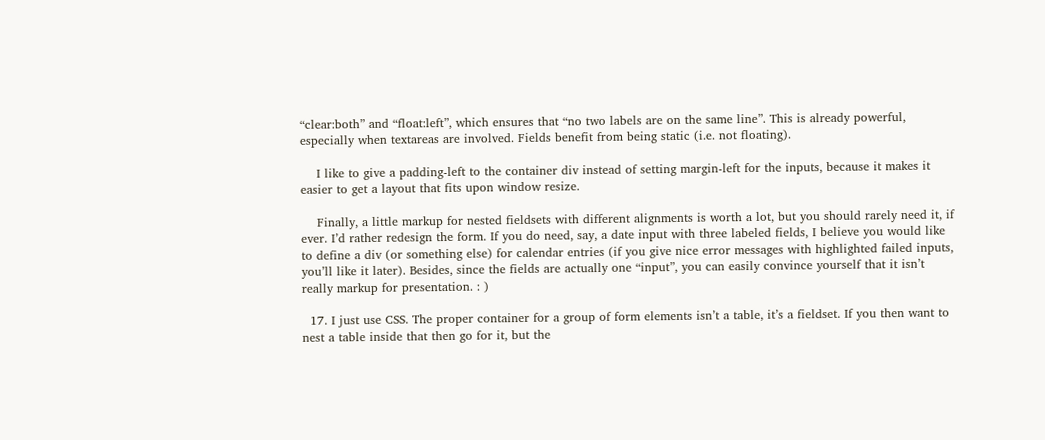“clear:both” and “float:left”, which ensures that “no two labels are on the same line”. This is already powerful, especially when textareas are involved. Fields benefit from being static (i.e. not floating).

    I like to give a padding-left to the container div instead of setting margin-left for the inputs, because it makes it easier to get a layout that fits upon window resize.

    Finally, a little markup for nested fieldsets with different alignments is worth a lot, but you should rarely need it, if ever. I’d rather redesign the form. If you do need, say, a date input with three labeled fields, I believe you would like to define a div (or something else) for calendar entries (if you give nice error messages with highlighted failed inputs, you’ll like it later). Besides, since the fields are actually one “input”, you can easily convince yourself that it isn’t really markup for presentation. : )

  17. I just use CSS. The proper container for a group of form elements isn’t a table, it’s a fieldset. If you then want to nest a table inside that then go for it, but the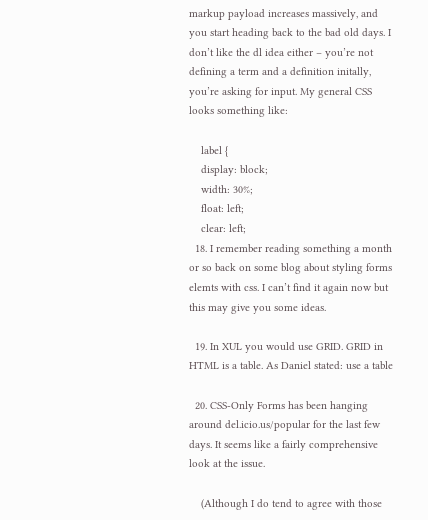markup payload increases massively, and you start heading back to the bad old days. I don’t like the dl idea either – you’re not defining a term and a definition initally, you’re asking for input. My general CSS looks something like:

    label {
    display: block;
    width: 30%;
    float: left;
    clear: left;
  18. I remember reading something a month or so back on some blog about styling forms elemts with css. I can’t find it again now but this may give you some ideas.

  19. In XUL you would use GRID. GRID in HTML is a table. As Daniel stated: use a table

  20. CSS-Only Forms has been hanging around del.icio.us/popular for the last few days. It seems like a fairly comprehensive look at the issue.

    (Although I do tend to agree with those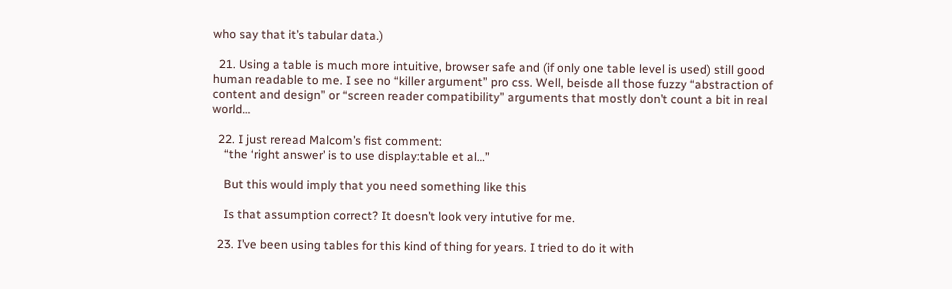who say that it’s tabular data.)

  21. Using a table is much more intuitive, browser safe and (if only one table level is used) still good human readable to me. I see no “killer argument” pro css. Well, beisde all those fuzzy “abstraction of content and design” or “screen reader compatibility” arguments that mostly don’t count a bit in real world…

  22. I just reread Malcom’s fist comment:
    “the ‘right answer’ is to use display:table et al…”

    But this would imply that you need something like this

    Is that assumption correct? It doesn’t look very intutive for me.

  23. I’ve been using tables for this kind of thing for years. I tried to do it with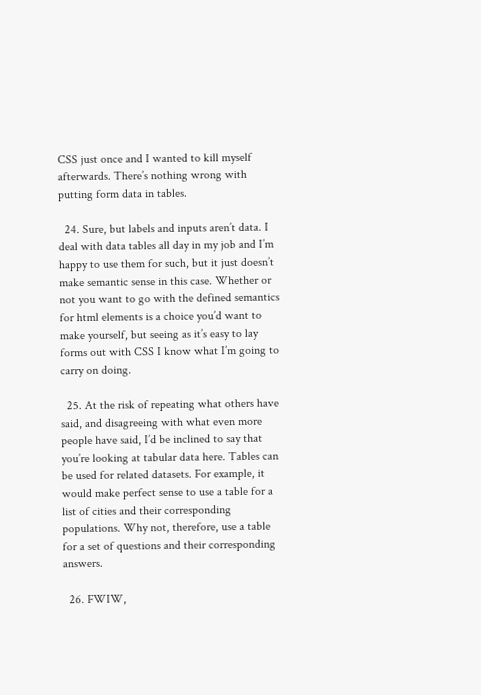CSS just once and I wanted to kill myself afterwards. There’s nothing wrong with putting form data in tables.

  24. Sure, but labels and inputs aren’t data. I deal with data tables all day in my job and I’m happy to use them for such, but it just doesn’t make semantic sense in this case. Whether or not you want to go with the defined semantics for html elements is a choice you’d want to make yourself, but seeing as it’s easy to lay forms out with CSS I know what I’m going to carry on doing.

  25. At the risk of repeating what others have said, and disagreeing with what even more people have said, I’d be inclined to say that you’re looking at tabular data here. Tables can be used for related datasets. For example, it would make perfect sense to use a table for a list of cities and their corresponding populations. Why not, therefore, use a table for a set of questions and their corresponding answers.

  26. FWIW,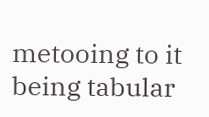metooing to it being tabular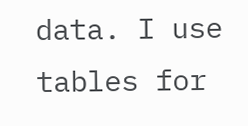data. I use tables for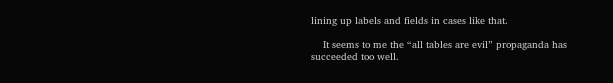lining up labels and fields in cases like that.

    It seems to me the “all tables are evil” propaganda has succeeded too well.